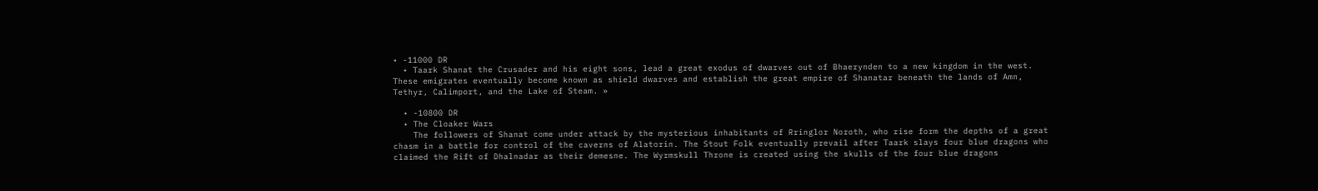• -11000 DR
  • Taark Shanat the Crusader and his eight sons, lead a great exodus of dwarves out of Bhaerynden to a new kingdom in the west. These emigrates eventually become known as shield dwarves and establish the great empire of Shanatar beneath the lands of Amn, Tethyr, Calimport, and the Lake of Steam. »

  • -10800 DR
  • The Cloaker Wars
    The followers of Shanat come under attack by the mysterious inhabitants of Rringlor Noroth, who rise form the depths of a great chasm in a battle for control of the caverns of Alatorin. The Stout Folk eventually prevail after Taark slays four blue dragons who claimed the Rift of Dhalnadar as their demesne. The Wyrmskull Throne is created using the skulls of the four blue dragons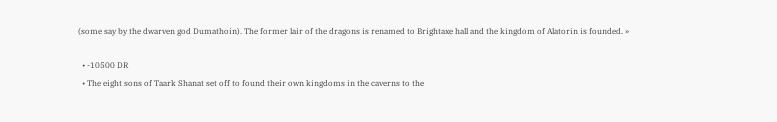(some say by the dwarven god Dumathoin). The former lair of the dragons is renamed to Brightaxe hall and the kingdom of Alatorin is founded. »

  • -10500 DR
  • The eight sons of Taark Shanat set off to found their own kingdoms in the caverns to the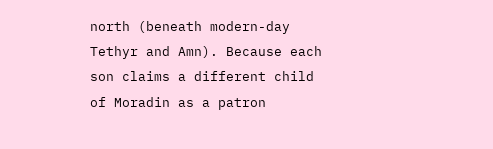north (beneath modern-day Tethyr and Amn). Because each son claims a different child of Moradin as a patron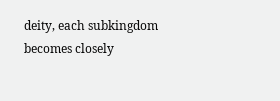deity, each subkingdom becomes closely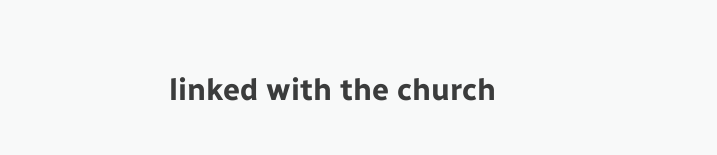linked with the church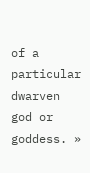of a particular dwarven god or goddess. »